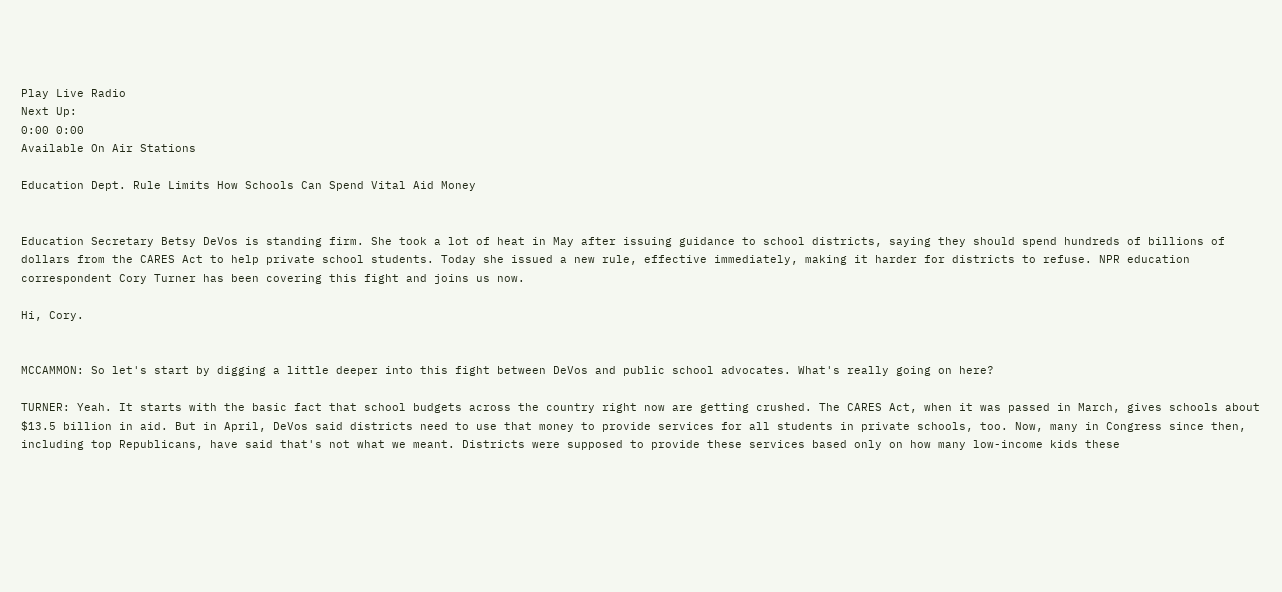Play Live Radio
Next Up:
0:00 0:00
Available On Air Stations

Education Dept. Rule Limits How Schools Can Spend Vital Aid Money


Education Secretary Betsy DeVos is standing firm. She took a lot of heat in May after issuing guidance to school districts, saying they should spend hundreds of billions of dollars from the CARES Act to help private school students. Today she issued a new rule, effective immediately, making it harder for districts to refuse. NPR education correspondent Cory Turner has been covering this fight and joins us now.

Hi, Cory.


MCCAMMON: So let's start by digging a little deeper into this fight between DeVos and public school advocates. What's really going on here?

TURNER: Yeah. It starts with the basic fact that school budgets across the country right now are getting crushed. The CARES Act, when it was passed in March, gives schools about $13.5 billion in aid. But in April, DeVos said districts need to use that money to provide services for all students in private schools, too. Now, many in Congress since then, including top Republicans, have said that's not what we meant. Districts were supposed to provide these services based only on how many low-income kids these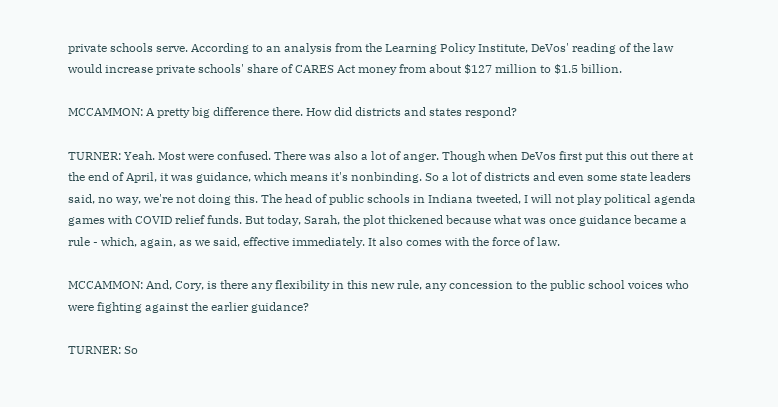private schools serve. According to an analysis from the Learning Policy Institute, DeVos' reading of the law would increase private schools' share of CARES Act money from about $127 million to $1.5 billion.

MCCAMMON: A pretty big difference there. How did districts and states respond?

TURNER: Yeah. Most were confused. There was also a lot of anger. Though when DeVos first put this out there at the end of April, it was guidance, which means it's nonbinding. So a lot of districts and even some state leaders said, no way, we're not doing this. The head of public schools in Indiana tweeted, I will not play political agenda games with COVID relief funds. But today, Sarah, the plot thickened because what was once guidance became a rule - which, again, as we said, effective immediately. It also comes with the force of law.

MCCAMMON: And, Cory, is there any flexibility in this new rule, any concession to the public school voices who were fighting against the earlier guidance?

TURNER: So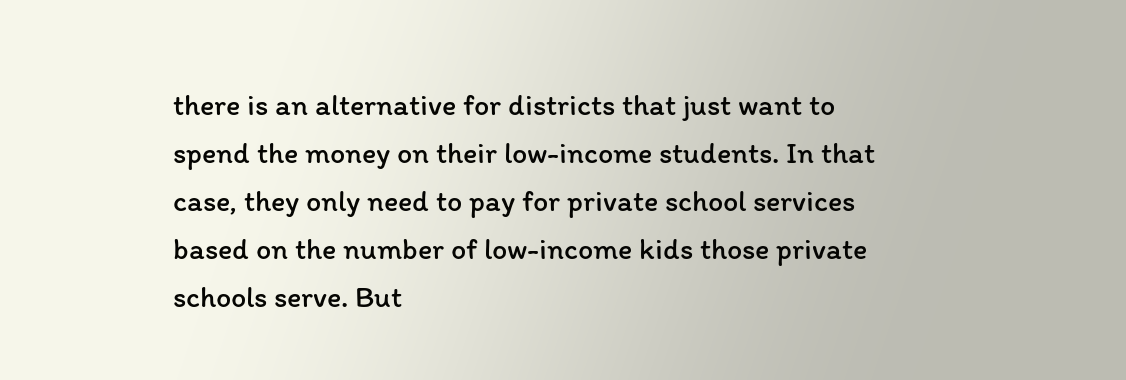there is an alternative for districts that just want to spend the money on their low-income students. In that case, they only need to pay for private school services based on the number of low-income kids those private schools serve. But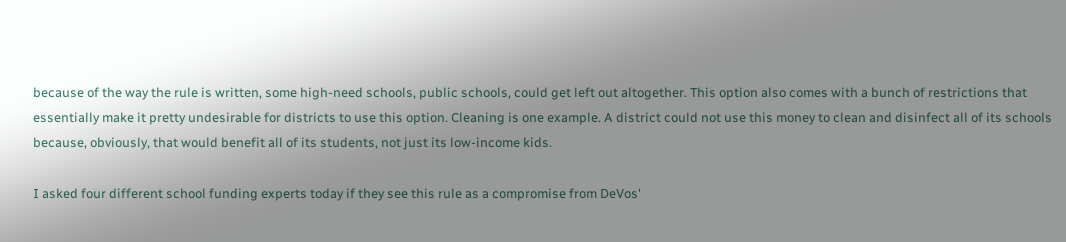because of the way the rule is written, some high-need schools, public schools, could get left out altogether. This option also comes with a bunch of restrictions that essentially make it pretty undesirable for districts to use this option. Cleaning is one example. A district could not use this money to clean and disinfect all of its schools because, obviously, that would benefit all of its students, not just its low-income kids.

I asked four different school funding experts today if they see this rule as a compromise from DeVos'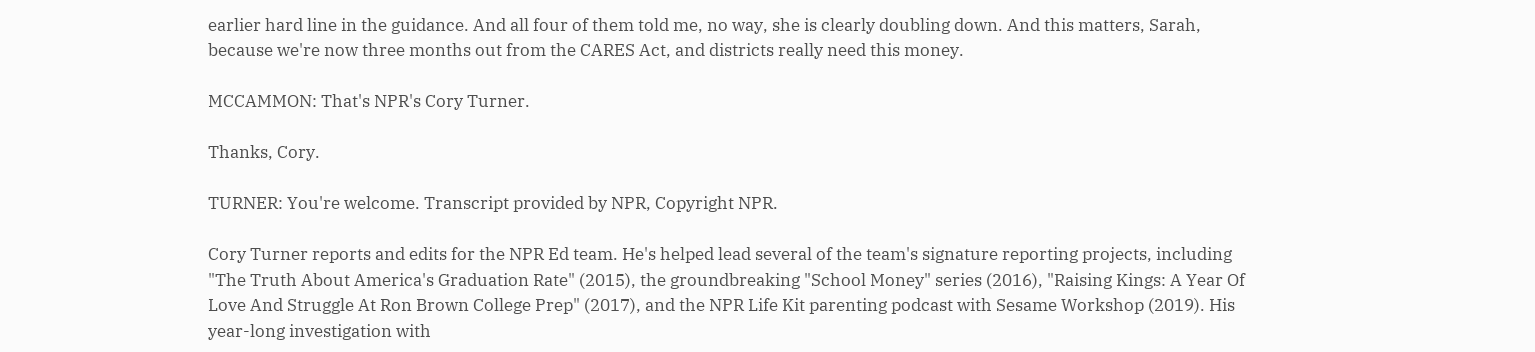earlier hard line in the guidance. And all four of them told me, no way, she is clearly doubling down. And this matters, Sarah, because we're now three months out from the CARES Act, and districts really need this money.

MCCAMMON: That's NPR's Cory Turner.

Thanks, Cory.

TURNER: You're welcome. Transcript provided by NPR, Copyright NPR.

Cory Turner reports and edits for the NPR Ed team. He's helped lead several of the team's signature reporting projects, including "The Truth About America's Graduation Rate" (2015), the groundbreaking "School Money" series (2016), "Raising Kings: A Year Of Love And Struggle At Ron Brown College Prep" (2017), and the NPR Life Kit parenting podcast with Sesame Workshop (2019). His year-long investigation with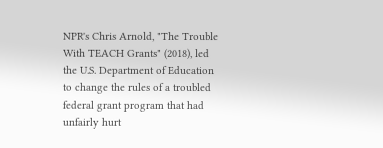NPR's Chris Arnold, "The Trouble With TEACH Grants" (2018), led the U.S. Department of Education to change the rules of a troubled federal grant program that had unfairly hurt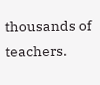thousands of teachers.